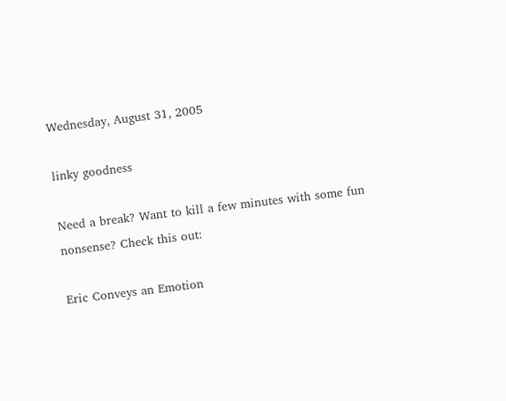Wednesday, August 31, 2005

linky goodness

Need a break? Want to kill a few minutes with some fun nonsense? Check this out:

Eric Conveys an Emotion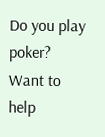Do you play poker? Want to help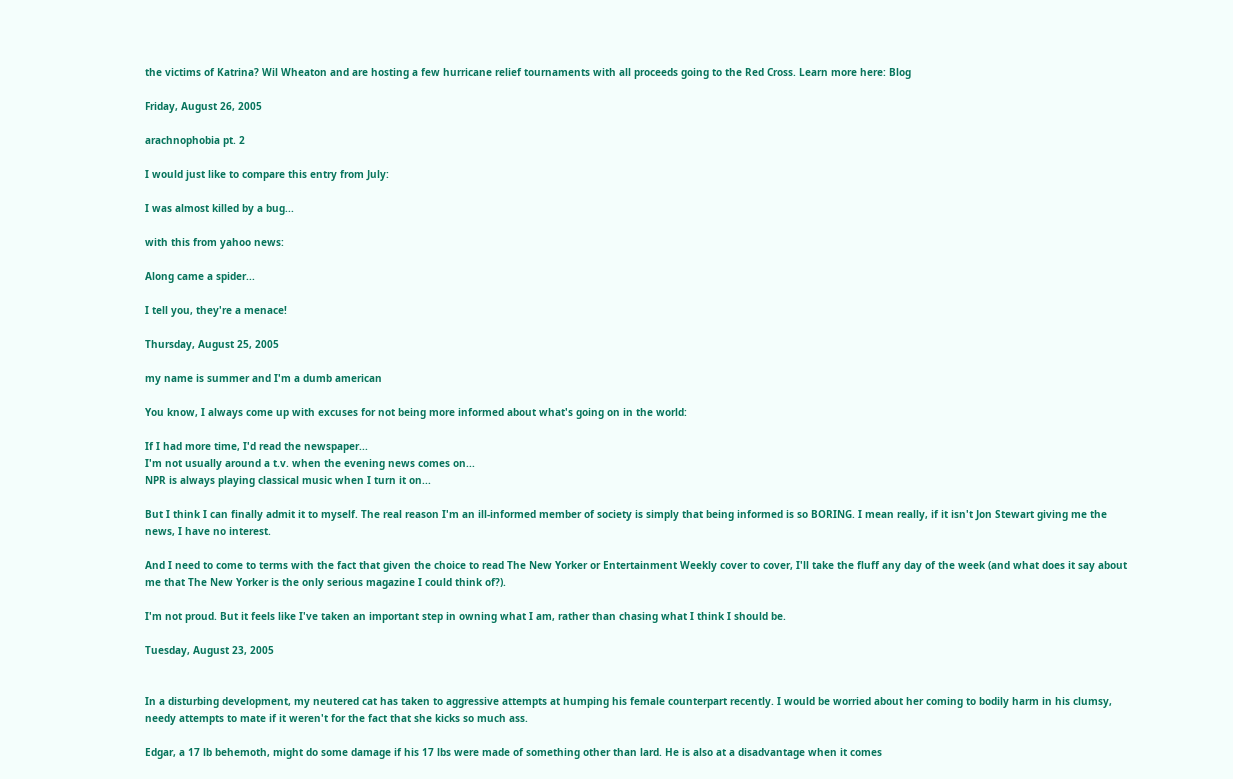the victims of Katrina? Wil Wheaton and are hosting a few hurricane relief tournaments with all proceeds going to the Red Cross. Learn more here: Blog

Friday, August 26, 2005

arachnophobia pt. 2

I would just like to compare this entry from July:

I was almost killed by a bug...

with this from yahoo news:

Along came a spider...

I tell you, they're a menace!

Thursday, August 25, 2005

my name is summer and I'm a dumb american

You know, I always come up with excuses for not being more informed about what's going on in the world:

If I had more time, I'd read the newspaper...
I'm not usually around a t.v. when the evening news comes on...
NPR is always playing classical music when I turn it on...

But I think I can finally admit it to myself. The real reason I'm an ill-informed member of society is simply that being informed is so BORING. I mean really, if it isn't Jon Stewart giving me the news, I have no interest.

And I need to come to terms with the fact that given the choice to read The New Yorker or Entertainment Weekly cover to cover, I'll take the fluff any day of the week (and what does it say about me that The New Yorker is the only serious magazine I could think of?).

I'm not proud. But it feels like I've taken an important step in owning what I am, rather than chasing what I think I should be.

Tuesday, August 23, 2005


In a disturbing development, my neutered cat has taken to aggressive attempts at humping his female counterpart recently. I would be worried about her coming to bodily harm in his clumsy, needy attempts to mate if it weren't for the fact that she kicks so much ass.

Edgar, a 17 lb behemoth, might do some damage if his 17 lbs were made of something other than lard. He is also at a disadvantage when it comes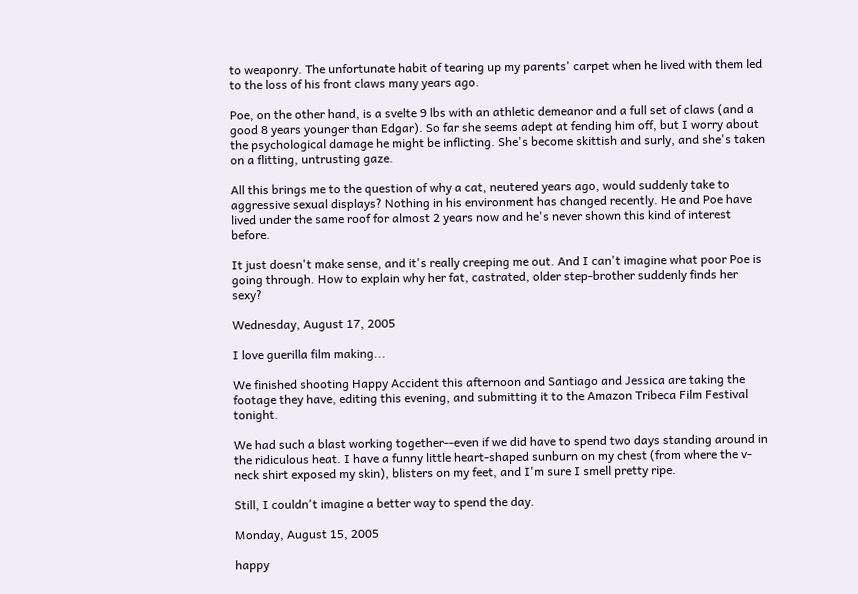to weaponry. The unfortunate habit of tearing up my parents' carpet when he lived with them led to the loss of his front claws many years ago.

Poe, on the other hand, is a svelte 9 lbs with an athletic demeanor and a full set of claws (and a good 8 years younger than Edgar). So far she seems adept at fending him off, but I worry about the psychological damage he might be inflicting. She's become skittish and surly, and she's taken on a flitting, untrusting gaze.

All this brings me to the question of why a cat, neutered years ago, would suddenly take to aggressive sexual displays? Nothing in his environment has changed recently. He and Poe have lived under the same roof for almost 2 years now and he's never shown this kind of interest before.

It just doesn't make sense, and it's really creeping me out. And I can't imagine what poor Poe is going through. How to explain why her fat, castrated, older step-brother suddenly finds her sexy?

Wednesday, August 17, 2005

I love guerilla film making...

We finished shooting Happy Accident this afternoon and Santiago and Jessica are taking the footage they have, editing this evening, and submitting it to the Amazon Tribeca Film Festival tonight.

We had such a blast working together--even if we did have to spend two days standing around in the ridiculous heat. I have a funny little heart-shaped sunburn on my chest (from where the v-neck shirt exposed my skin), blisters on my feet, and I'm sure I smell pretty ripe.

Still, I couldn't imagine a better way to spend the day.

Monday, August 15, 2005

happy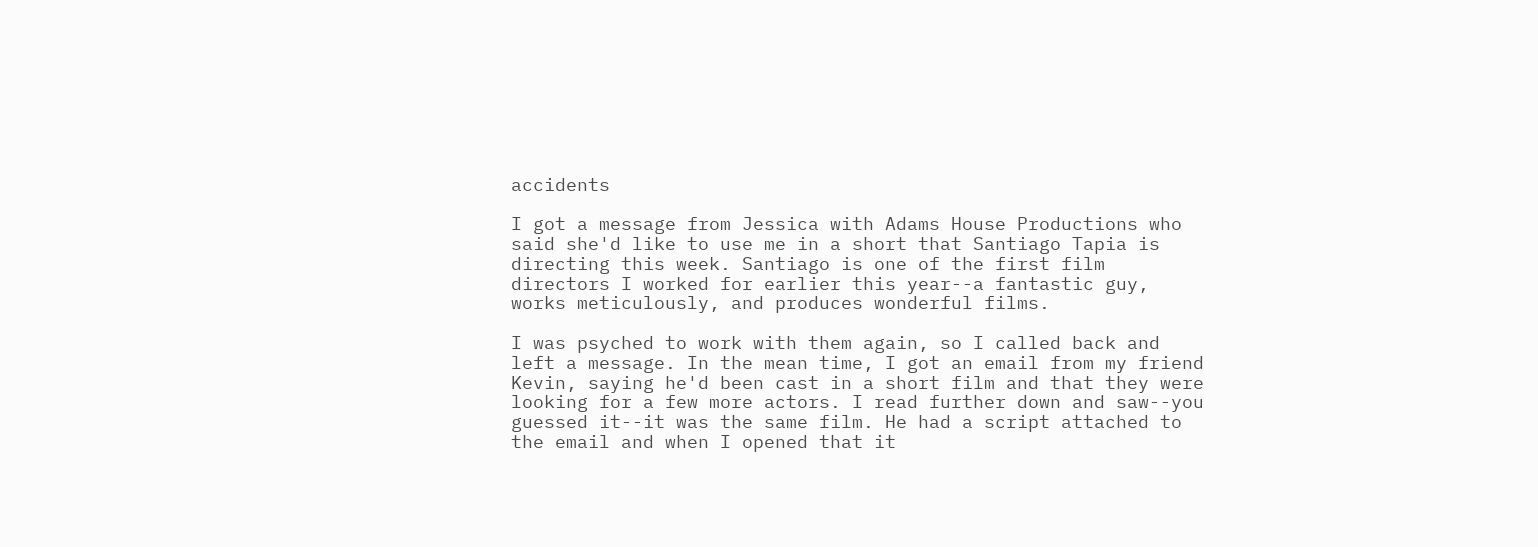accidents

I got a message from Jessica with Adams House Productions who said she'd like to use me in a short that Santiago Tapia is directing this week. Santiago is one of the first film directors I worked for earlier this year--a fantastic guy, works meticulously, and produces wonderful films.

I was psyched to work with them again, so I called back and left a message. In the mean time, I got an email from my friend Kevin, saying he'd been cast in a short film and that they were looking for a few more actors. I read further down and saw--you guessed it--it was the same film. He had a script attached to the email and when I opened that it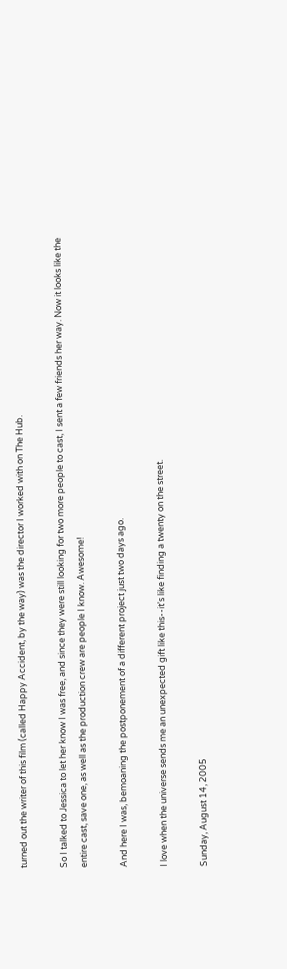turned out the writer of this film (called Happy Accident, by the way) was the director I worked with on The Hub.

So I talked to Jessica to let her know I was free, and since they were still looking for two more people to cast, I sent a few friends her way. Now it looks like the entire cast, save one, as well as the production crew are people I know. Awesome!

And here I was, bemoaning the postponement of a different project just two days ago.

I love when the universe sends me an unexpected gift like this--it's like finding a twenty on the street.

Sunday, August 14, 2005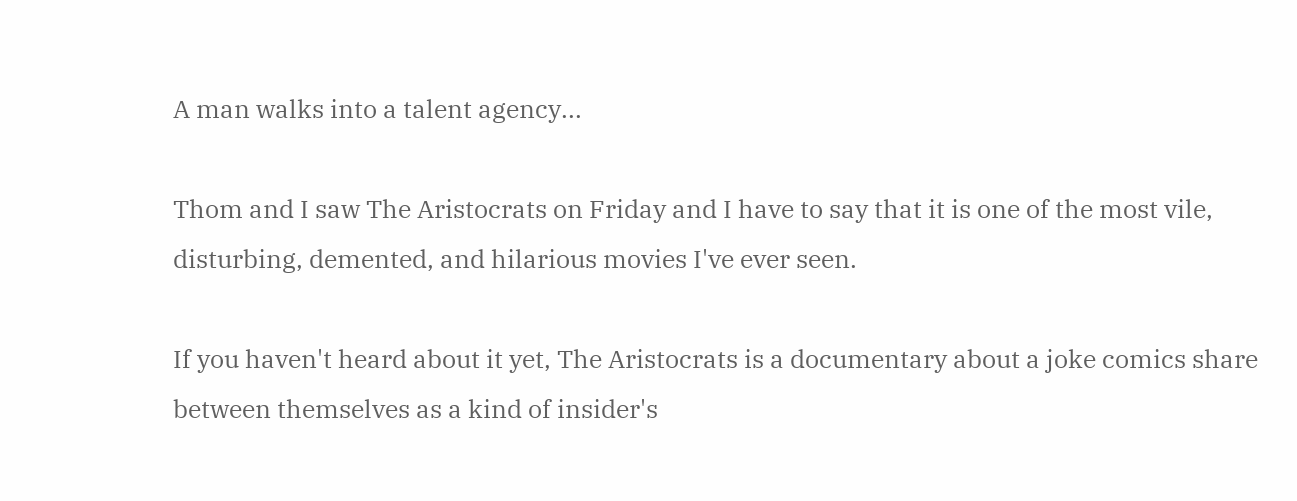A man walks into a talent agency...

Thom and I saw The Aristocrats on Friday and I have to say that it is one of the most vile, disturbing, demented, and hilarious movies I've ever seen.

If you haven't heard about it yet, The Aristocrats is a documentary about a joke comics share between themselves as a kind of insider's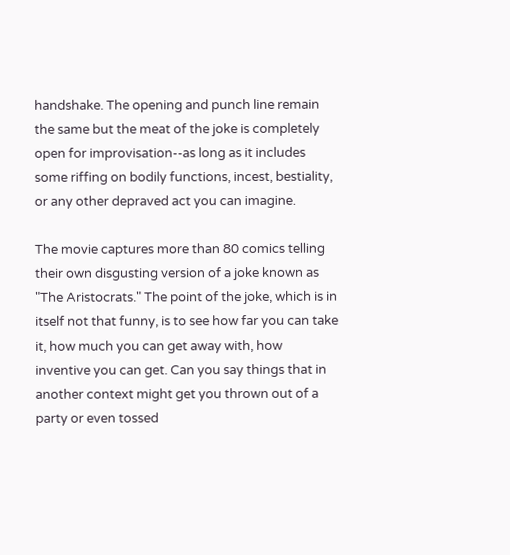handshake. The opening and punch line remain the same but the meat of the joke is completely open for improvisation--as long as it includes some riffing on bodily functions, incest, bestiality, or any other depraved act you can imagine.

The movie captures more than 80 comics telling their own disgusting version of a joke known as "The Aristocrats." The point of the joke, which is in itself not that funny, is to see how far you can take it, how much you can get away with, how inventive you can get. Can you say things that in another context might get you thrown out of a party or even tossed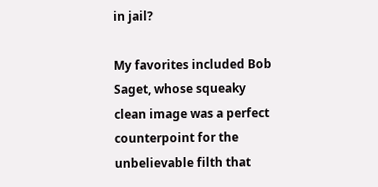in jail?

My favorites included Bob Saget, whose squeaky clean image was a perfect counterpoint for the unbelievable filth that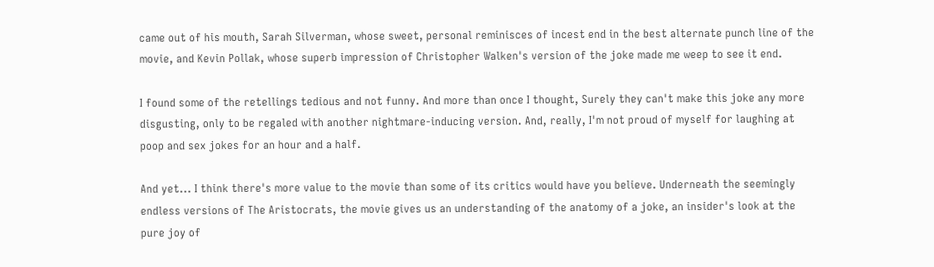came out of his mouth, Sarah Silverman, whose sweet, personal reminisces of incest end in the best alternate punch line of the movie, and Kevin Pollak, whose superb impression of Christopher Walken's version of the joke made me weep to see it end.

I found some of the retellings tedious and not funny. And more than once I thought, Surely they can't make this joke any more disgusting, only to be regaled with another nightmare-inducing version. And, really, I'm not proud of myself for laughing at poop and sex jokes for an hour and a half.

And yet... I think there's more value to the movie than some of its critics would have you believe. Underneath the seemingly endless versions of The Aristocrats, the movie gives us an understanding of the anatomy of a joke, an insider's look at the pure joy of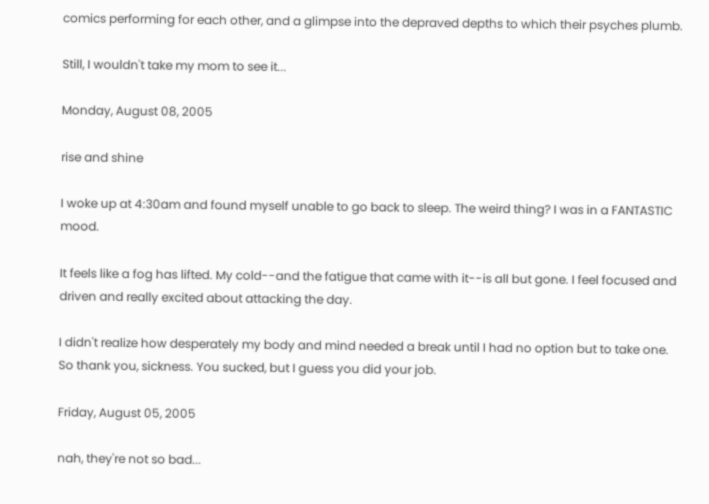comics performing for each other, and a glimpse into the depraved depths to which their psyches plumb.

Still, I wouldn't take my mom to see it...

Monday, August 08, 2005

rise and shine

I woke up at 4:30am and found myself unable to go back to sleep. The weird thing? I was in a FANTASTIC mood.

It feels like a fog has lifted. My cold--and the fatigue that came with it--is all but gone. I feel focused and driven and really excited about attacking the day.

I didn't realize how desperately my body and mind needed a break until I had no option but to take one. So thank you, sickness. You sucked, but I guess you did your job.

Friday, August 05, 2005

nah, they're not so bad...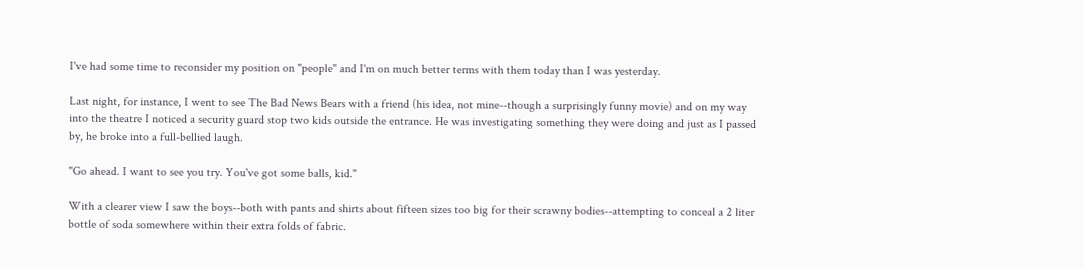I've had some time to reconsider my position on "people" and I'm on much better terms with them today than I was yesterday.

Last night, for instance, I went to see The Bad News Bears with a friend (his idea, not mine--though a surprisingly funny movie) and on my way into the theatre I noticed a security guard stop two kids outside the entrance. He was investigating something they were doing and just as I passed by, he broke into a full-bellied laugh.

"Go ahead. I want to see you try. You've got some balls, kid."

With a clearer view I saw the boys--both with pants and shirts about fifteen sizes too big for their scrawny bodies--attempting to conceal a 2 liter bottle of soda somewhere within their extra folds of fabric.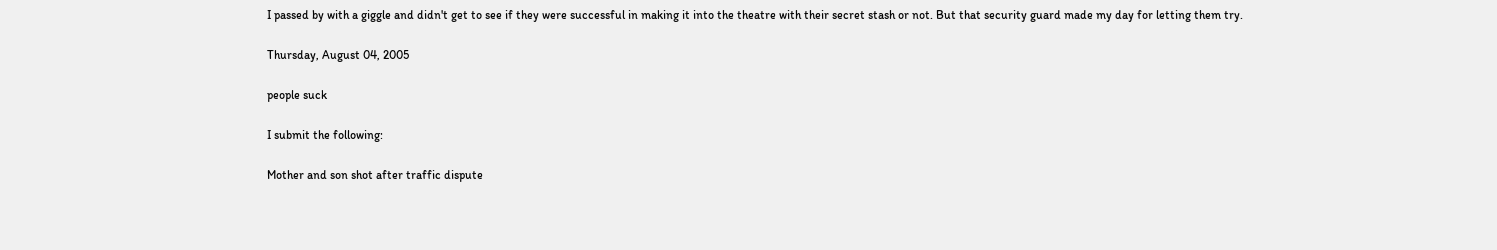I passed by with a giggle and didn't get to see if they were successful in making it into the theatre with their secret stash or not. But that security guard made my day for letting them try.

Thursday, August 04, 2005

people suck

I submit the following:

Mother and son shot after traffic dispute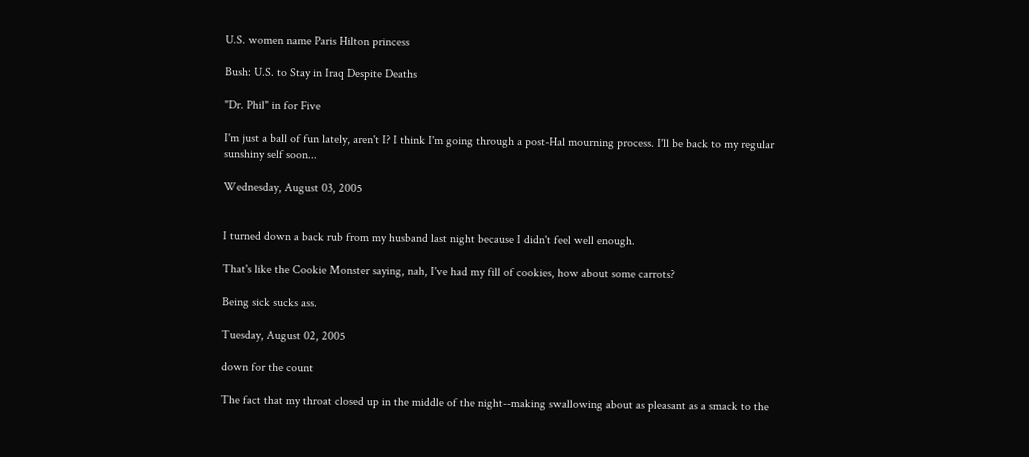U.S. women name Paris Hilton princess

Bush: U.S. to Stay in Iraq Despite Deaths

"Dr. Phil" in for Five

I'm just a ball of fun lately, aren't I? I think I'm going through a post-Hal mourning process. I'll be back to my regular sunshiny self soon...

Wednesday, August 03, 2005


I turned down a back rub from my husband last night because I didn't feel well enough.

That's like the Cookie Monster saying, nah, I've had my fill of cookies, how about some carrots?

Being sick sucks ass.

Tuesday, August 02, 2005

down for the count

The fact that my throat closed up in the middle of the night--making swallowing about as pleasant as a smack to the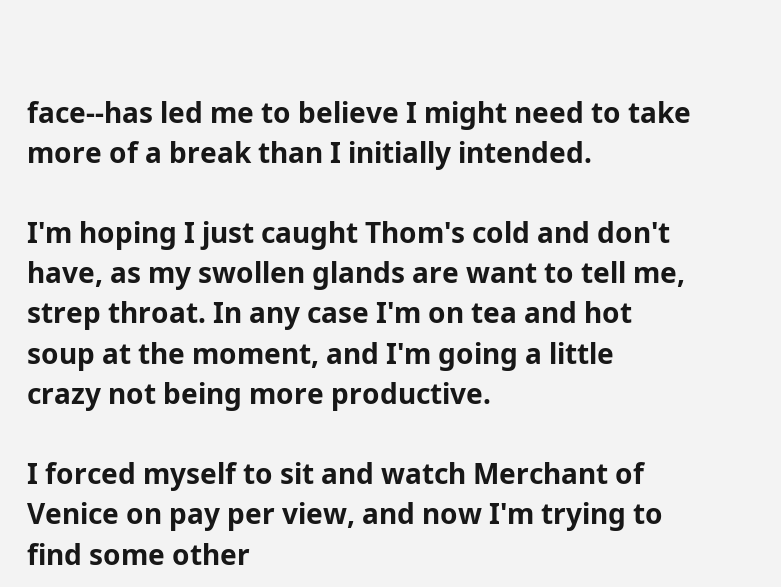face--has led me to believe I might need to take more of a break than I initially intended.

I'm hoping I just caught Thom's cold and don't have, as my swollen glands are want to tell me, strep throat. In any case I'm on tea and hot soup at the moment, and I'm going a little crazy not being more productive.

I forced myself to sit and watch Merchant of Venice on pay per view, and now I'm trying to find some other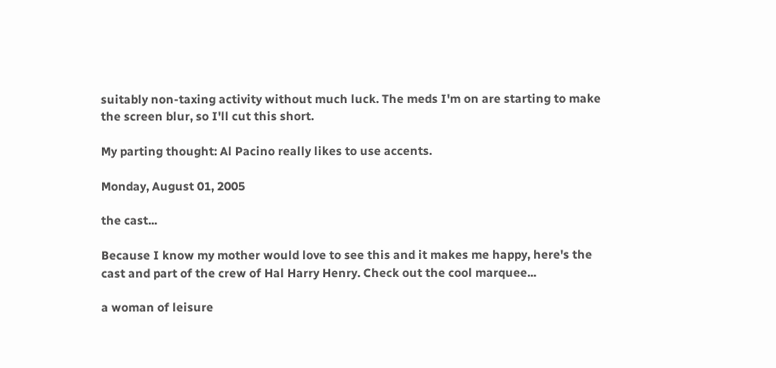suitably non-taxing activity without much luck. The meds I'm on are starting to make the screen blur, so I'll cut this short.

My parting thought: Al Pacino really likes to use accents.

Monday, August 01, 2005

the cast...

Because I know my mother would love to see this and it makes me happy, here's the cast and part of the crew of Hal Harry Henry. Check out the cool marquee...

a woman of leisure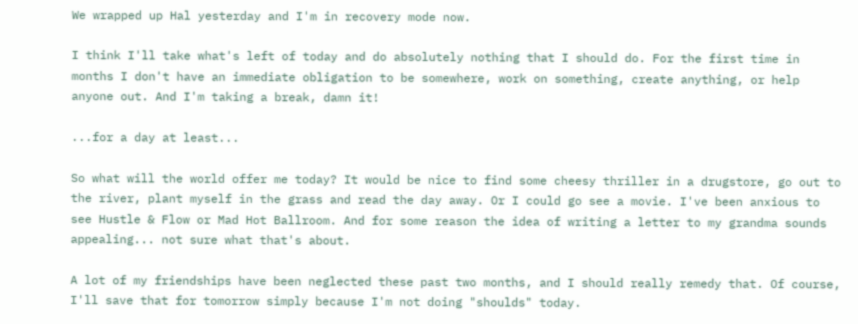We wrapped up Hal yesterday and I'm in recovery mode now.

I think I'll take what's left of today and do absolutely nothing that I should do. For the first time in months I don't have an immediate obligation to be somewhere, work on something, create anything, or help anyone out. And I'm taking a break, damn it!

...for a day at least...

So what will the world offer me today? It would be nice to find some cheesy thriller in a drugstore, go out to the river, plant myself in the grass and read the day away. Or I could go see a movie. I've been anxious to see Hustle & Flow or Mad Hot Ballroom. And for some reason the idea of writing a letter to my grandma sounds appealing... not sure what that's about.

A lot of my friendships have been neglected these past two months, and I should really remedy that. Of course, I'll save that for tomorrow simply because I'm not doing "shoulds" today.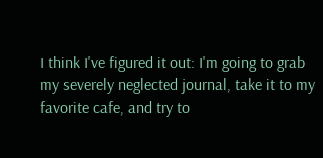I think I've figured it out: I'm going to grab my severely neglected journal, take it to my favorite cafe, and try to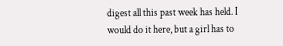digest all this past week has held. I would do it here, but a girl has to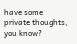have some private thoughts, you know?